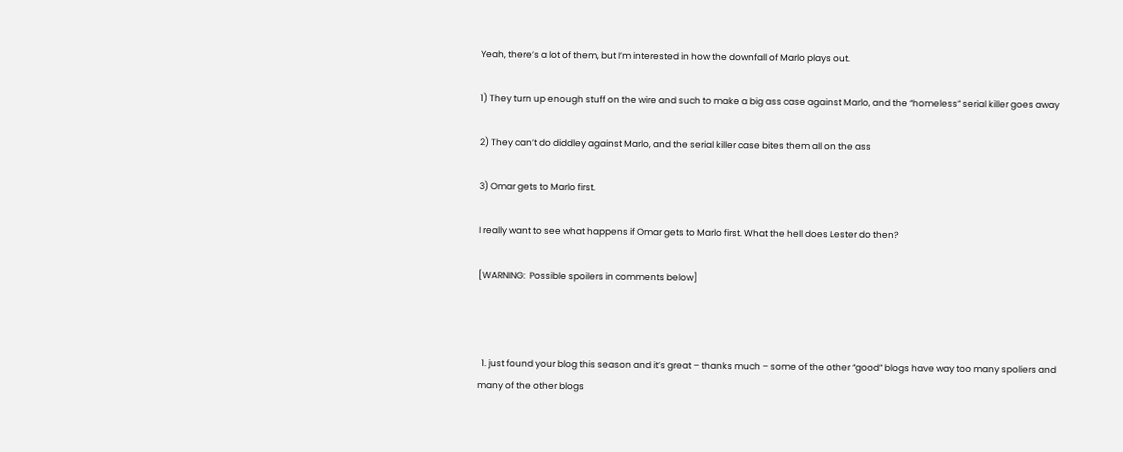Yeah, there’s a lot of them, but I’m interested in how the downfall of Marlo plays out.

1) They turn up enough stuff on the wire and such to make a big ass case against Marlo, and the “homeless” serial killer goes away

2) They can’t do diddley against Marlo, and the serial killer case bites them all on the ass

3) Omar gets to Marlo first.

I really want to see what happens if Omar gets to Marlo first. What the hell does Lester do then?

[WARNING:  Possible spoilers in comments below]



  1. just found your blog this season and it’s great – thanks much – some of the other “good” blogs have way too many spoliers and many of the other blogs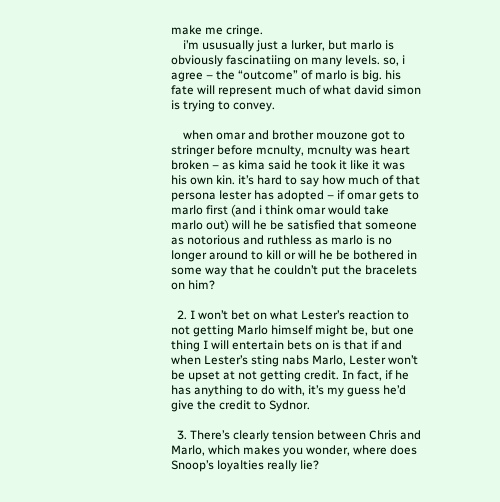make me cringe.
    i’m ususually just a lurker, but marlo is obviously fascinatiing on many levels. so, i agree – the “outcome” of marlo is big. his fate will represent much of what david simon is trying to convey.

    when omar and brother mouzone got to stringer before mcnulty, mcnulty was heart broken – as kima said he took it like it was his own kin. it’s hard to say how much of that persona lester has adopted – if omar gets to marlo first (and i think omar would take marlo out) will he be satisfied that someone as notorious and ruthless as marlo is no longer around to kill or will he be bothered in some way that he couldn’t put the bracelets on him?

  2. I won’t bet on what Lester’s reaction to not getting Marlo himself might be, but one thing I will entertain bets on is that if and when Lester’s sting nabs Marlo, Lester won’t be upset at not getting credit. In fact, if he has anything to do with, it’s my guess he’d give the credit to Sydnor.

  3. There’s clearly tension between Chris and Marlo, which makes you wonder, where does Snoop’s loyalties really lie?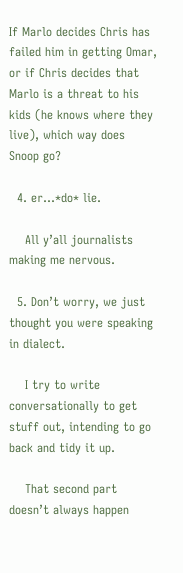If Marlo decides Chris has failed him in getting Omar, or if Chris decides that Marlo is a threat to his kids (he knows where they live), which way does Snoop go?

  4. er…*do* lie.

    All y’all journalists making me nervous.

  5. Don’t worry, we just thought you were speaking in dialect.

    I try to write conversationally to get stuff out, intending to go back and tidy it up.

    That second part doesn’t always happen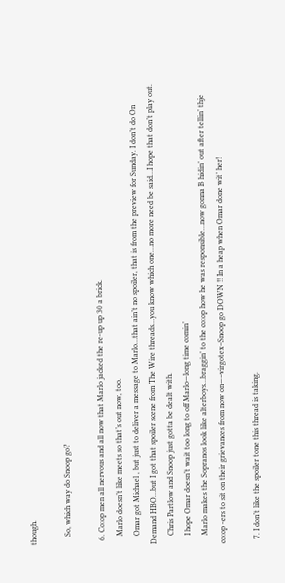though.

    So, which way do Snoop go?

  6. Co:op men all nervous and all now that Marlo jacked the re-up up 30 a brick.
    Marlo doesn’t like meets so that’s out now, too.
    Omar got Michael , but just to deliver a message to Marlo…that ain’t no spoiler, that is from the preview for Sunday. I don’t do On Demand HBO…but I got that spoiler scene from The Wire threads…you know which one…no more need be said…I hope that don’t play out.
    Chris Partlow and Snoop just gotta be dealt with.
    I hope Omar doesn’t wait too long to off Marlo—long time comin’
    Marlo makes the Sopranos look like alterboys…braggin’ to the co:op how he was responsible…now gonna B hidin’ out after tellin’ thje co:op -ers to sit on their grievances from now on—–virgotex–Snoop go DOWN !! In a heap when Omar done wit’ her!

  7. I don’t like the spoiler tone this thread is taking.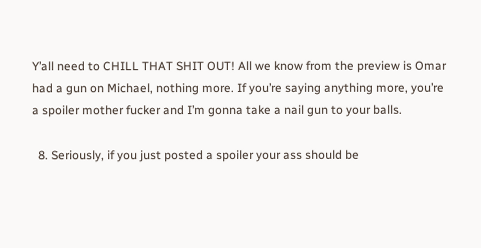Y’all need to CHILL THAT SHIT OUT! All we know from the preview is Omar had a gun on Michael, nothing more. If you’re saying anything more, you’re a spoiler mother fucker and I’m gonna take a nail gun to your balls.

  8. Seriously, if you just posted a spoiler your ass should be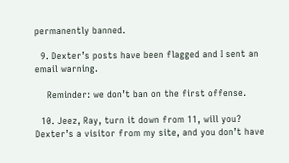permanently banned.

  9. Dexter’s posts have been flagged and I sent an email warning.

    Reminder: we don’t ban on the first offense.

  10. Jeez, Ray, turn it down from 11, will you? Dexter’s a visitor from my site, and you don’t have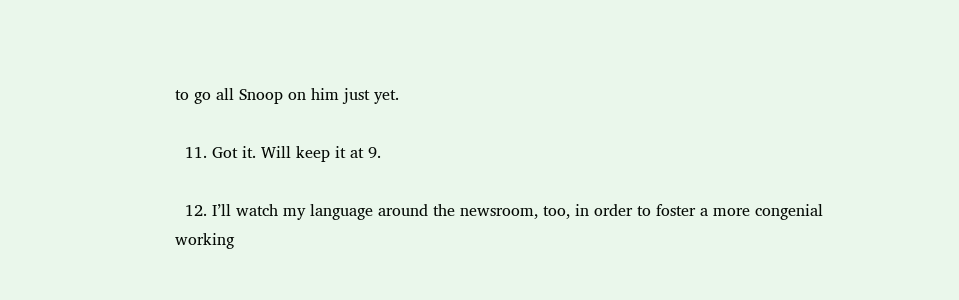to go all Snoop on him just yet.

  11. Got it. Will keep it at 9.

  12. I’ll watch my language around the newsroom, too, in order to foster a more congenial working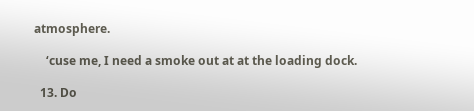atmosphere.

    ‘cuse me, I need a smoke out at at the loading dock.

  13. Do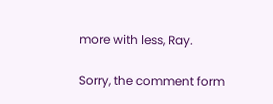more with less, Ray.

Sorry, the comment form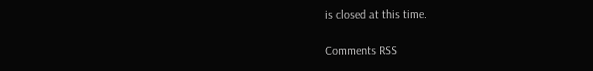is closed at this time.

Comments RSS